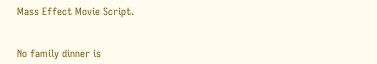Mass Effect Movie Script.


No family dinner is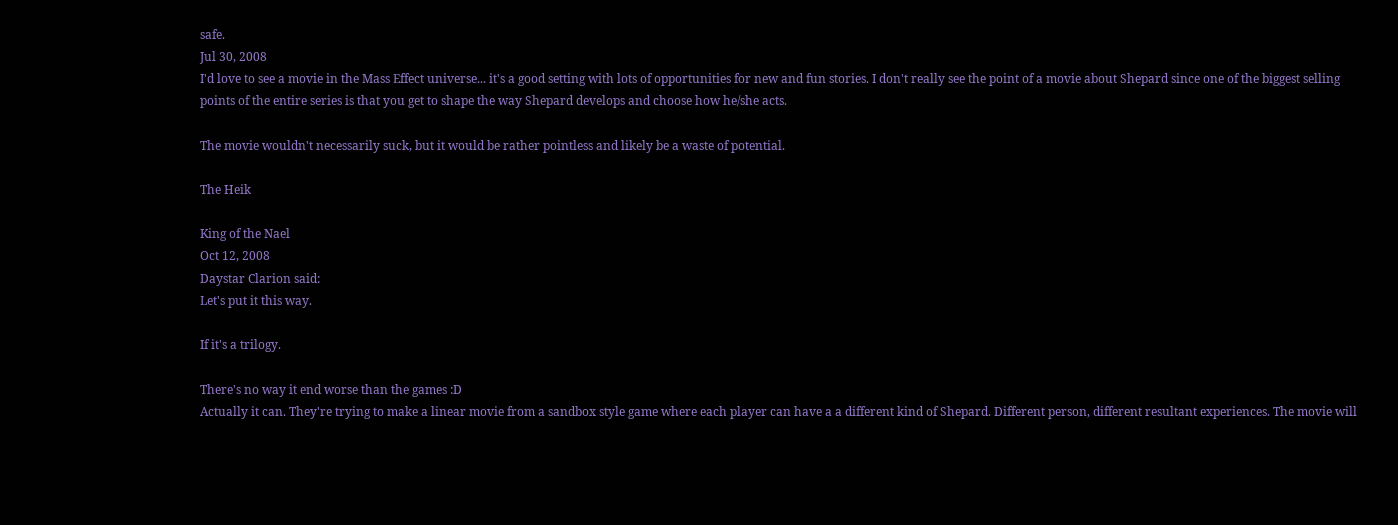safe.
Jul 30, 2008
I'd love to see a movie in the Mass Effect universe... it's a good setting with lots of opportunities for new and fun stories. I don't really see the point of a movie about Shepard since one of the biggest selling points of the entire series is that you get to shape the way Shepard develops and choose how he/she acts.

The movie wouldn't necessarily suck, but it would be rather pointless and likely be a waste of potential.

The Heik

King of the Nael
Oct 12, 2008
Daystar Clarion said:
Let's put it this way.

If it's a trilogy.

There's no way it end worse than the games :D
Actually it can. They're trying to make a linear movie from a sandbox style game where each player can have a a different kind of Shepard. Different person, different resultant experiences. The movie will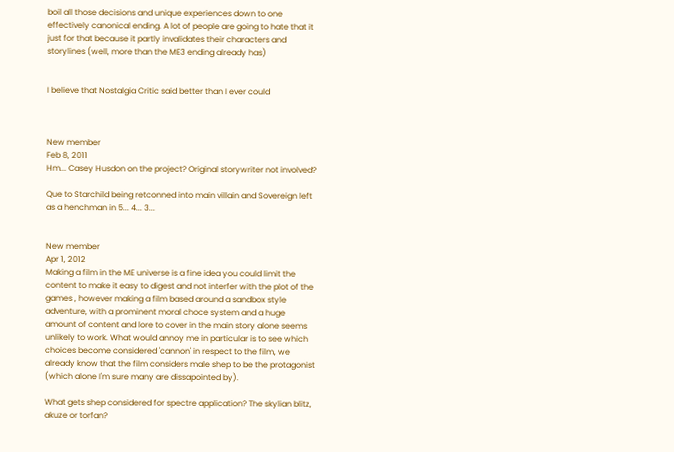boil all those decisions and unique experiences down to one effectively canonical ending. A lot of people are going to hate that it just for that because it partly invalidates their characters and storylines (well, more than the ME3 ending already has)


I believe that Nostalgia Critic said better than I ever could



New member
Feb 8, 2011
Hm... Casey Husdon on the project? Original storywriter not involved?

Que to Starchild being retconned into main villain and Sovereign left as a henchman in 5... 4... 3...


New member
Apr 1, 2012
Making a film in the ME universe is a fine idea you could limit the content to make it easy to digest and not interfer with the plot of the games , however making a film based around a sandbox style adventure, with a prominent moral choce system and a huge amount of content and lore to cover in the main story alone seems unlikely to work. What would annoy me in particular is to see which choices become considered 'cannon' in respect to the film, we already know that the film considers male shep to be the protagonist (which alone I'm sure many are dissapointed by).

What gets shep considered for spectre application? The skylian blitz, akuze or torfan?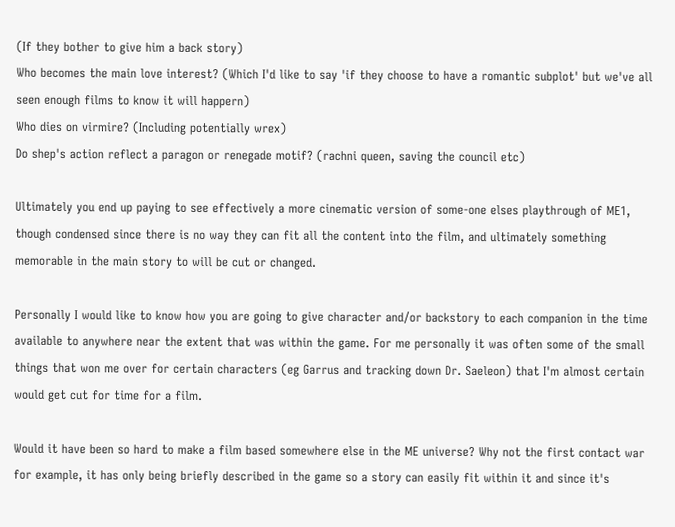(If they bother to give him a back story)
Who becomes the main love interest? (Which I'd like to say 'if they choose to have a romantic subplot' but we've all seen enough films to know it will happern)
Who dies on virmire? (Including potentially wrex)
Do shep's action reflect a paragon or renegade motif? (rachni queen, saving the council etc)

Ultimately you end up paying to see effectively a more cinematic version of some-one elses playthrough of ME1, though condensed since there is no way they can fit all the content into the film, and ultimately something memorable in the main story to will be cut or changed.

Personally I would like to know how you are going to give character and/or backstory to each companion in the time available to anywhere near the extent that was within the game. For me personally it was often some of the small things that won me over for certain characters (eg Garrus and tracking down Dr. Saeleon) that I'm almost certain would get cut for time for a film.

Would it have been so hard to make a film based somewhere else in the ME universe? Why not the first contact war for example, it has only being briefly described in the game so a story can easily fit within it and since it's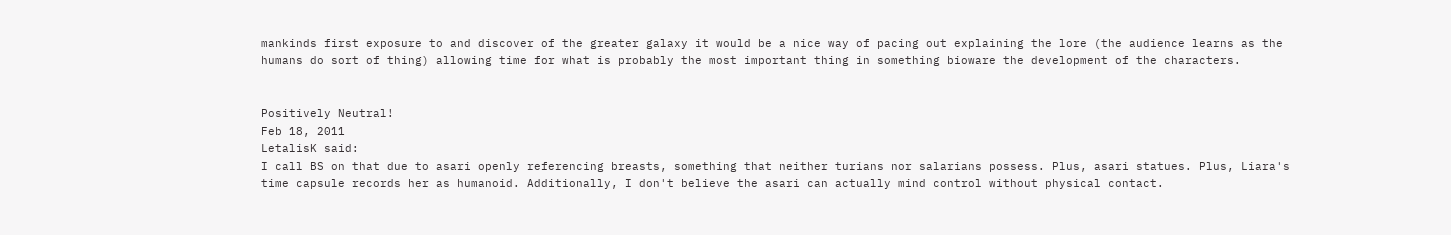mankinds first exposure to and discover of the greater galaxy it would be a nice way of pacing out explaining the lore (the audience learns as the humans do sort of thing) allowing time for what is probably the most important thing in something bioware the development of the characters.


Positively Neutral!
Feb 18, 2011
LetalisK said:
I call BS on that due to asari openly referencing breasts, something that neither turians nor salarians possess. Plus, asari statues. Plus, Liara's time capsule records her as humanoid. Additionally, I don't believe the asari can actually mind control without physical contact.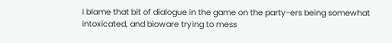I blame that bit of dialogue in the game on the party-ers being somewhat intoxicated, and bioware trying to mess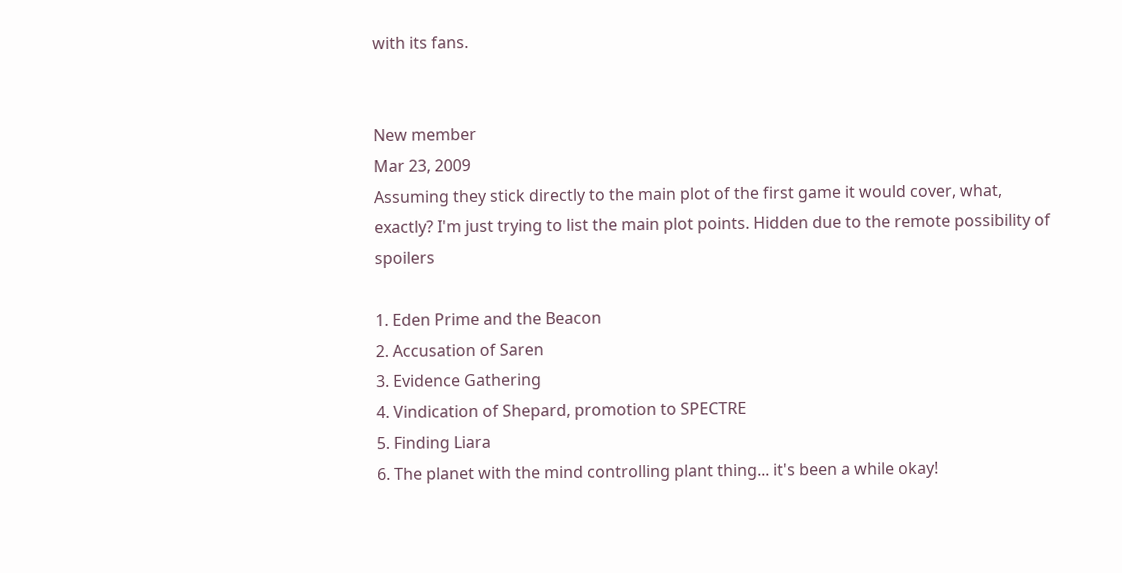with its fans.


New member
Mar 23, 2009
Assuming they stick directly to the main plot of the first game it would cover, what, exactly? I'm just trying to list the main plot points. Hidden due to the remote possibility of spoilers

1. Eden Prime and the Beacon
2. Accusation of Saren
3. Evidence Gathering
4. Vindication of Shepard, promotion to SPECTRE
5. Finding Liara
6. The planet with the mind controlling plant thing... it's been a while okay!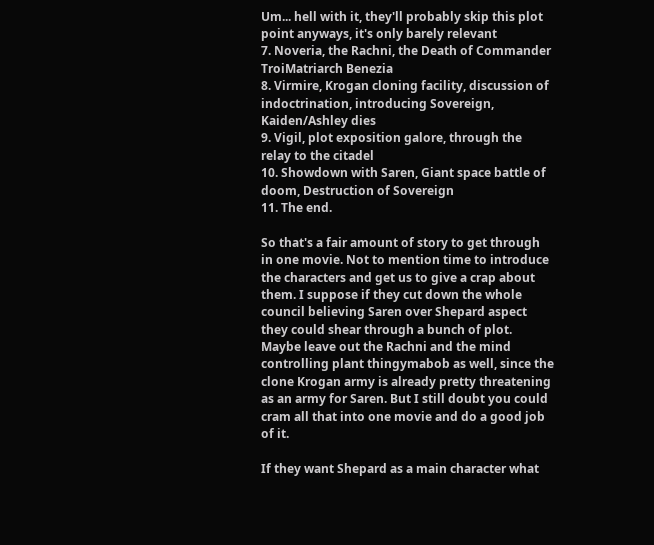Um... hell with it, they'll probably skip this plot point anyways, it's only barely relevant
7. Noveria, the Rachni, the Death of Commander TroiMatriarch Benezia
8. Virmire, Krogan cloning facility, discussion of indoctrination, introducing Sovereign, Kaiden/Ashley dies
9. Vigil, plot exposition galore, through the relay to the citadel
10. Showdown with Saren, Giant space battle of doom, Destruction of Sovereign
11. The end.

So that's a fair amount of story to get through in one movie. Not to mention time to introduce the characters and get us to give a crap about them. I suppose if they cut down the whole council believing Saren over Shepard aspect they could shear through a bunch of plot. Maybe leave out the Rachni and the mind controlling plant thingymabob as well, since the clone Krogan army is already pretty threatening as an army for Saren. But I still doubt you could cram all that into one movie and do a good job of it.

If they want Shepard as a main character what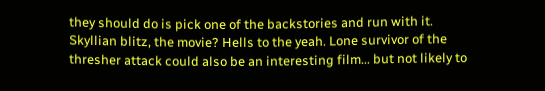they should do is pick one of the backstories and run with it. Skyllian blitz, the movie? Hells to the yeah. Lone survivor of the thresher attack could also be an interesting film... but not likely to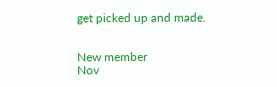get picked up and made.


New member
Nov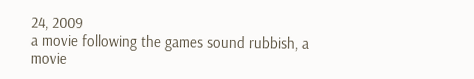24, 2009
a movie following the games sound rubbish, a movie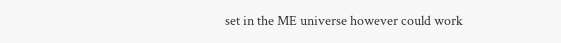set in the ME universe however could work